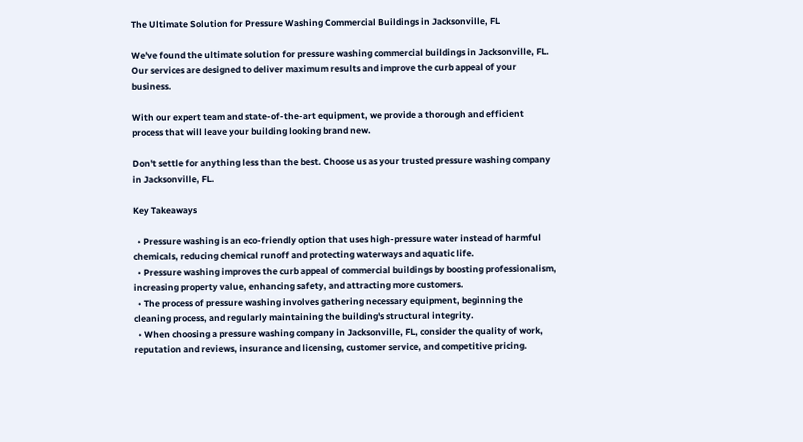The Ultimate Solution for Pressure Washing Commercial Buildings in Jacksonville, FL

We've found the ultimate solution for pressure washing commercial buildings in Jacksonville, FL. Our services are designed to deliver maximum results and improve the curb appeal of your business.

With our expert team and state-of-the-art equipment, we provide a thorough and efficient process that will leave your building looking brand new.

Don't settle for anything less than the best. Choose us as your trusted pressure washing company in Jacksonville, FL.

Key Takeaways

  • Pressure washing is an eco-friendly option that uses high-pressure water instead of harmful chemicals, reducing chemical runoff and protecting waterways and aquatic life.
  • Pressure washing improves the curb appeal of commercial buildings by boosting professionalism, increasing property value, enhancing safety, and attracting more customers.
  • The process of pressure washing involves gathering necessary equipment, beginning the cleaning process, and regularly maintaining the building's structural integrity.
  • When choosing a pressure washing company in Jacksonville, FL, consider the quality of work, reputation and reviews, insurance and licensing, customer service, and competitive pricing.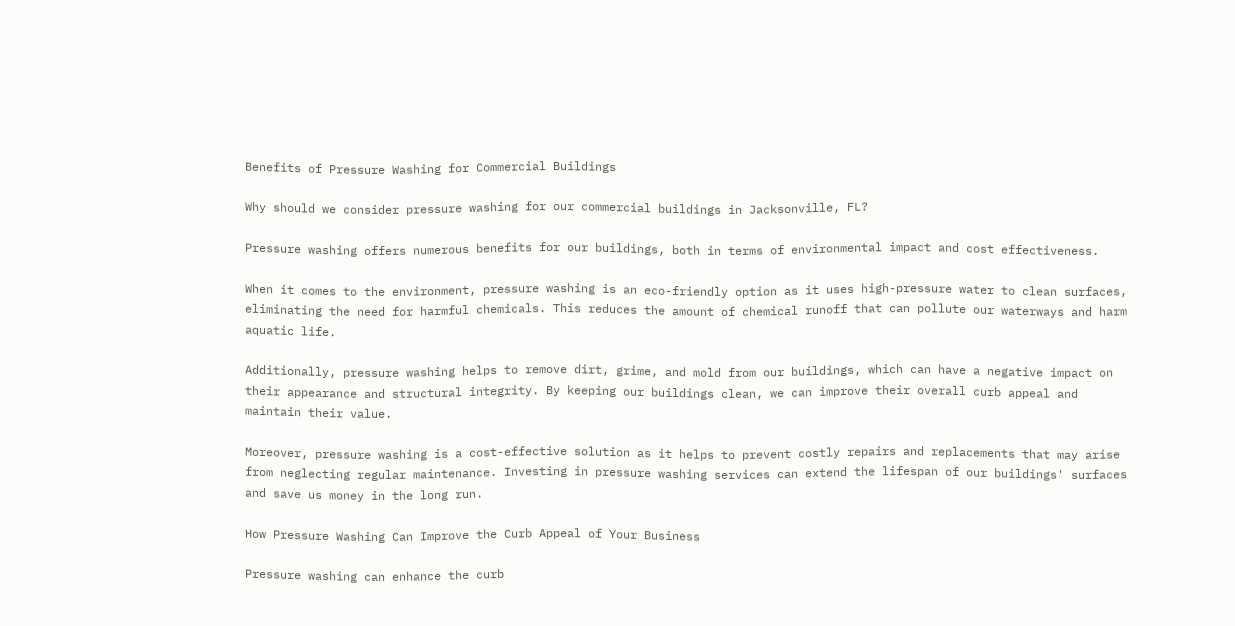Benefits of Pressure Washing for Commercial Buildings

Why should we consider pressure washing for our commercial buildings in Jacksonville, FL?

Pressure washing offers numerous benefits for our buildings, both in terms of environmental impact and cost effectiveness.

When it comes to the environment, pressure washing is an eco-friendly option as it uses high-pressure water to clean surfaces, eliminating the need for harmful chemicals. This reduces the amount of chemical runoff that can pollute our waterways and harm aquatic life.

Additionally, pressure washing helps to remove dirt, grime, and mold from our buildings, which can have a negative impact on their appearance and structural integrity. By keeping our buildings clean, we can improve their overall curb appeal and maintain their value.

Moreover, pressure washing is a cost-effective solution as it helps to prevent costly repairs and replacements that may arise from neglecting regular maintenance. Investing in pressure washing services can extend the lifespan of our buildings' surfaces and save us money in the long run.

How Pressure Washing Can Improve the Curb Appeal of Your Business

Pressure washing can enhance the curb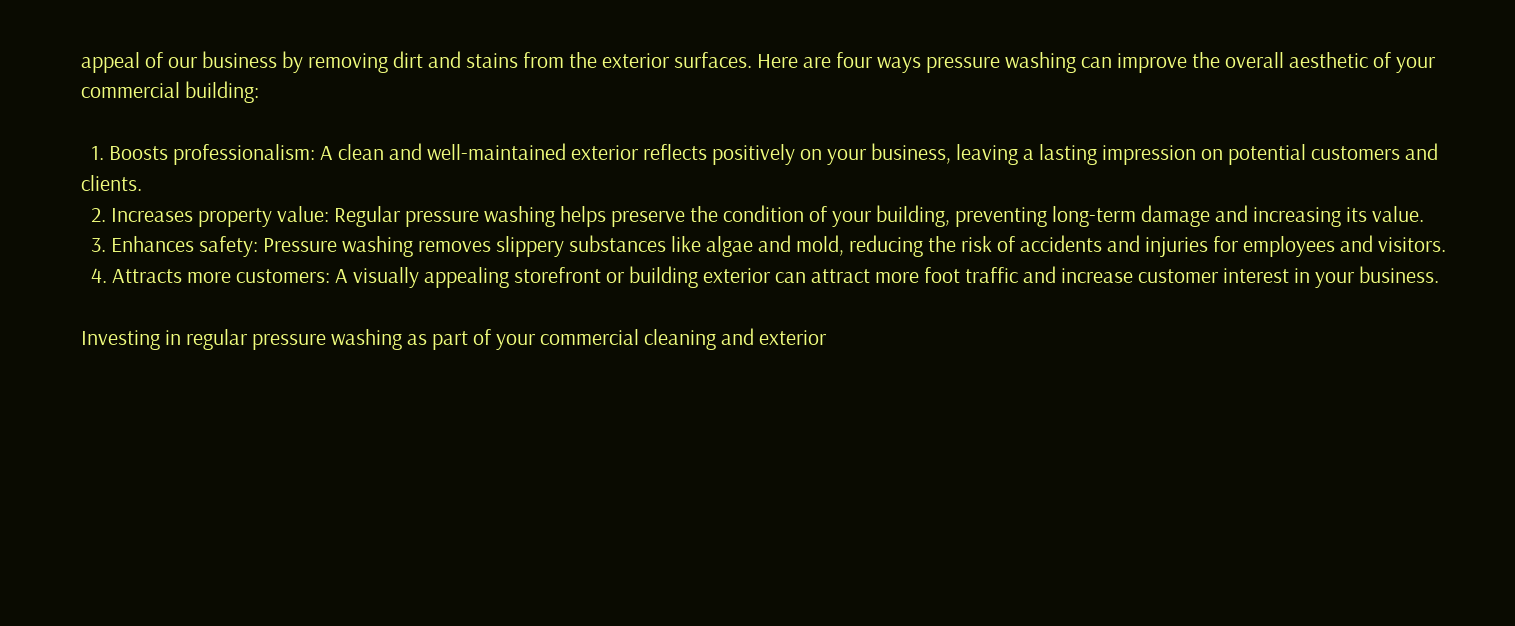appeal of our business by removing dirt and stains from the exterior surfaces. Here are four ways pressure washing can improve the overall aesthetic of your commercial building:

  1. Boosts professionalism: A clean and well-maintained exterior reflects positively on your business, leaving a lasting impression on potential customers and clients.
  2. Increases property value: Regular pressure washing helps preserve the condition of your building, preventing long-term damage and increasing its value.
  3. Enhances safety: Pressure washing removes slippery substances like algae and mold, reducing the risk of accidents and injuries for employees and visitors.
  4. Attracts more customers: A visually appealing storefront or building exterior can attract more foot traffic and increase customer interest in your business.

Investing in regular pressure washing as part of your commercial cleaning and exterior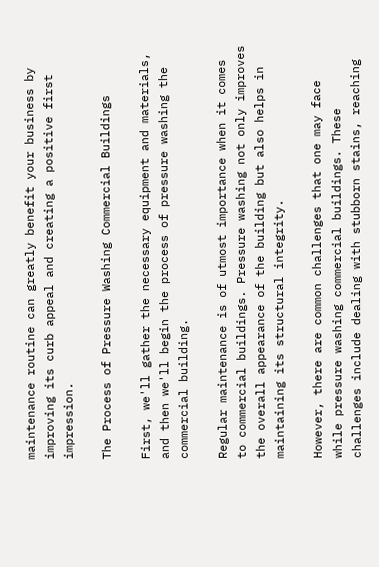maintenance routine can greatly benefit your business by improving its curb appeal and creating a positive first impression.

The Process of Pressure Washing Commercial Buildings

First, we'll gather the necessary equipment and materials, and then we'll begin the process of pressure washing the commercial building.

Regular maintenance is of utmost importance when it comes to commercial buildings. Pressure washing not only improves the overall appearance of the building but also helps in maintaining its structural integrity.

However, there are common challenges that one may face while pressure washing commercial buildings. These challenges include dealing with stubborn stains, reaching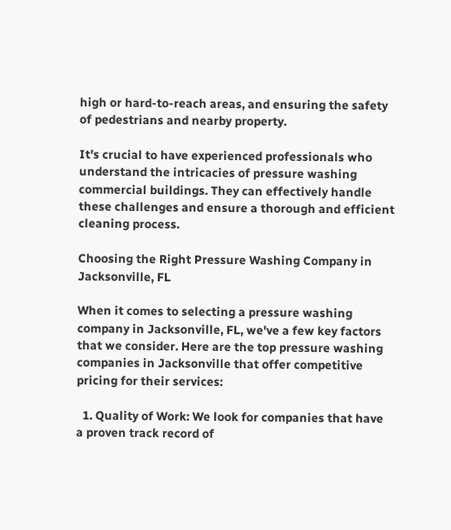high or hard-to-reach areas, and ensuring the safety of pedestrians and nearby property.

It's crucial to have experienced professionals who understand the intricacies of pressure washing commercial buildings. They can effectively handle these challenges and ensure a thorough and efficient cleaning process.

Choosing the Right Pressure Washing Company in Jacksonville, FL

When it comes to selecting a pressure washing company in Jacksonville, FL, we've a few key factors that we consider. Here are the top pressure washing companies in Jacksonville that offer competitive pricing for their services:

  1. Quality of Work: We look for companies that have a proven track record of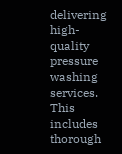delivering high-quality pressure washing services. This includes thorough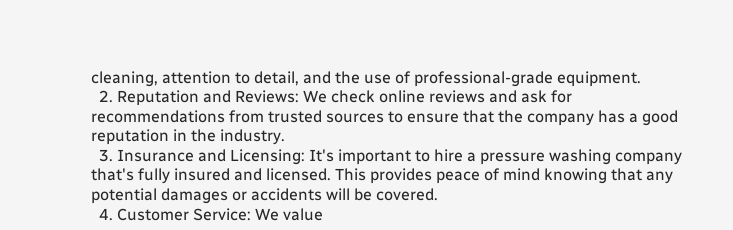cleaning, attention to detail, and the use of professional-grade equipment.
  2. Reputation and Reviews: We check online reviews and ask for recommendations from trusted sources to ensure that the company has a good reputation in the industry.
  3. Insurance and Licensing: It's important to hire a pressure washing company that's fully insured and licensed. This provides peace of mind knowing that any potential damages or accidents will be covered.
  4. Customer Service: We value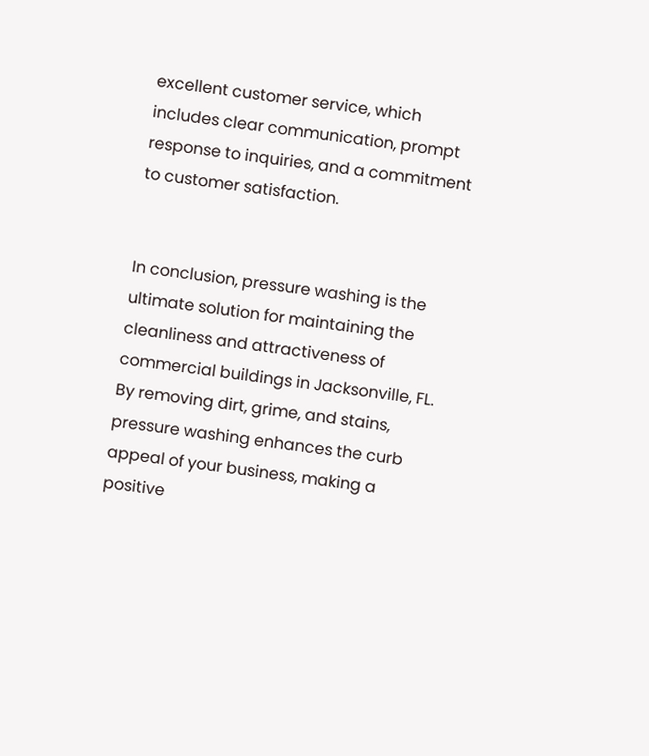excellent customer service, which includes clear communication, prompt response to inquiries, and a commitment to customer satisfaction.


In conclusion, pressure washing is the ultimate solution for maintaining the cleanliness and attractiveness of commercial buildings in Jacksonville, FL. By removing dirt, grime, and stains, pressure washing enhances the curb appeal of your business, making a positive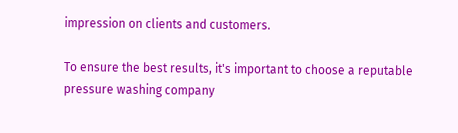impression on clients and customers.

To ensure the best results, it's important to choose a reputable pressure washing company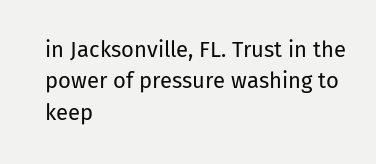in Jacksonville, FL. Trust in the power of pressure washing to keep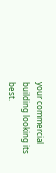your commercial building looking its best.